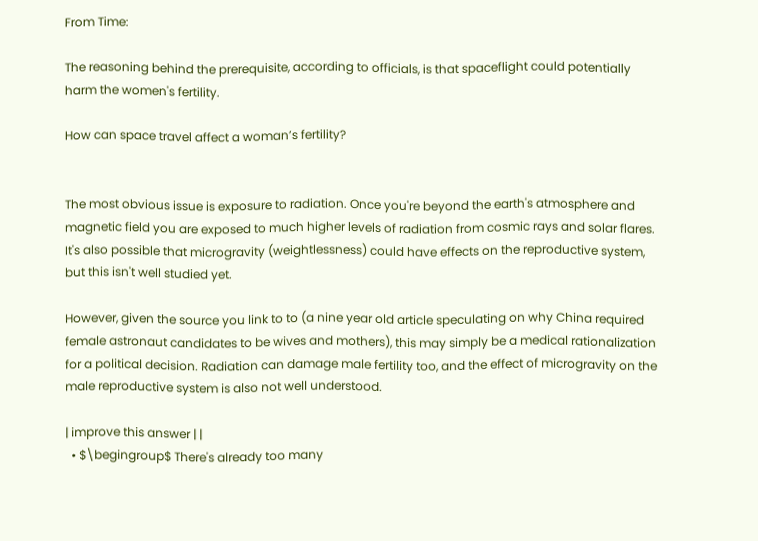From Time:

The reasoning behind the prerequisite, according to officials, is that spaceflight could potentially harm the women's fertility.

How can space travel affect a woman’s fertility?


The most obvious issue is exposure to radiation. Once you're beyond the earth's atmosphere and magnetic field you are exposed to much higher levels of radiation from cosmic rays and solar flares. It's also possible that microgravity (weightlessness) could have effects on the reproductive system, but this isn't well studied yet.

However, given the source you link to to (a nine year old article speculating on why China required female astronaut candidates to be wives and mothers), this may simply be a medical rationalization for a political decision. Radiation can damage male fertility too, and the effect of microgravity on the male reproductive system is also not well understood.

| improve this answer | |
  • $\begingroup$ There's already too many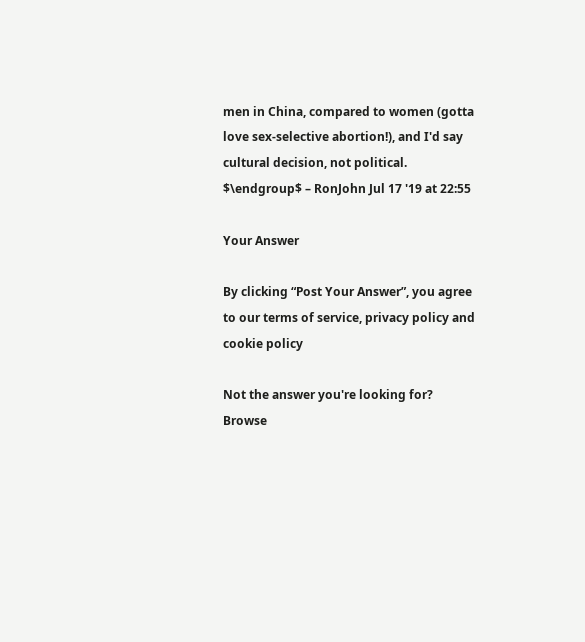men in China, compared to women (gotta love sex-selective abortion!), and I'd say cultural decision, not political. $\endgroup$ – RonJohn Jul 17 '19 at 22:55

Your Answer

By clicking “Post Your Answer”, you agree to our terms of service, privacy policy and cookie policy

Not the answer you're looking for? Browse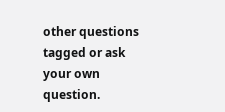other questions tagged or ask your own question.